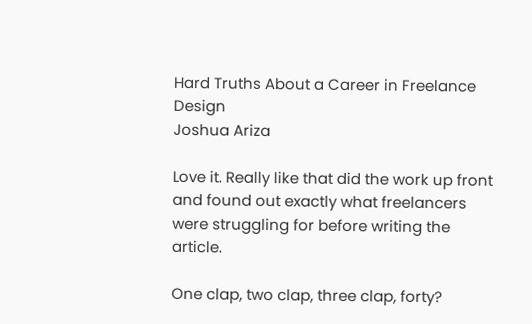Hard Truths About a Career in Freelance Design
Joshua Ariza

Love it. Really like that did the work up front and found out exactly what freelancers were struggling for before writing the article.

One clap, two clap, three clap, forty?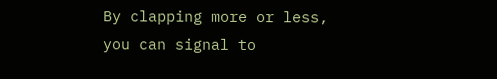By clapping more or less, you can signal to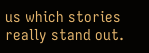us which stories really stand out.